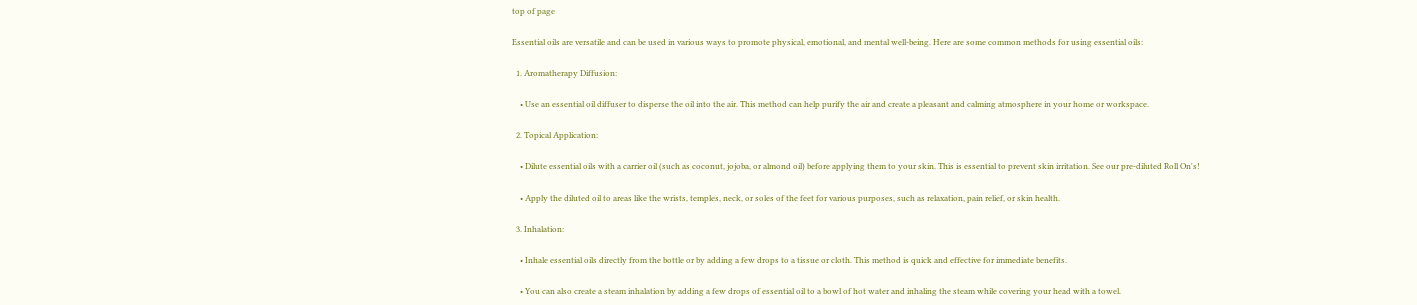top of page

Essential oils are versatile and can be used in various ways to promote physical, emotional, and mental well-being. Here are some common methods for using essential oils:

  1. Aromatherapy Diffusion:

    • Use an essential oil diffuser to disperse the oil into the air. This method can help purify the air and create a pleasant and calming atmosphere in your home or workspace.

  2. Topical Application:

    • Dilute essential oils with a carrier oil (such as coconut, jojoba, or almond oil) before applying them to your skin. This is essential to prevent skin irritation. See our pre-diluted Roll On's!

    • Apply the diluted oil to areas like the wrists, temples, neck, or soles of the feet for various purposes, such as relaxation, pain relief, or skin health.

  3. Inhalation:

    • Inhale essential oils directly from the bottle or by adding a few drops to a tissue or cloth. This method is quick and effective for immediate benefits.

    • You can also create a steam inhalation by adding a few drops of essential oil to a bowl of hot water and inhaling the steam while covering your head with a towel.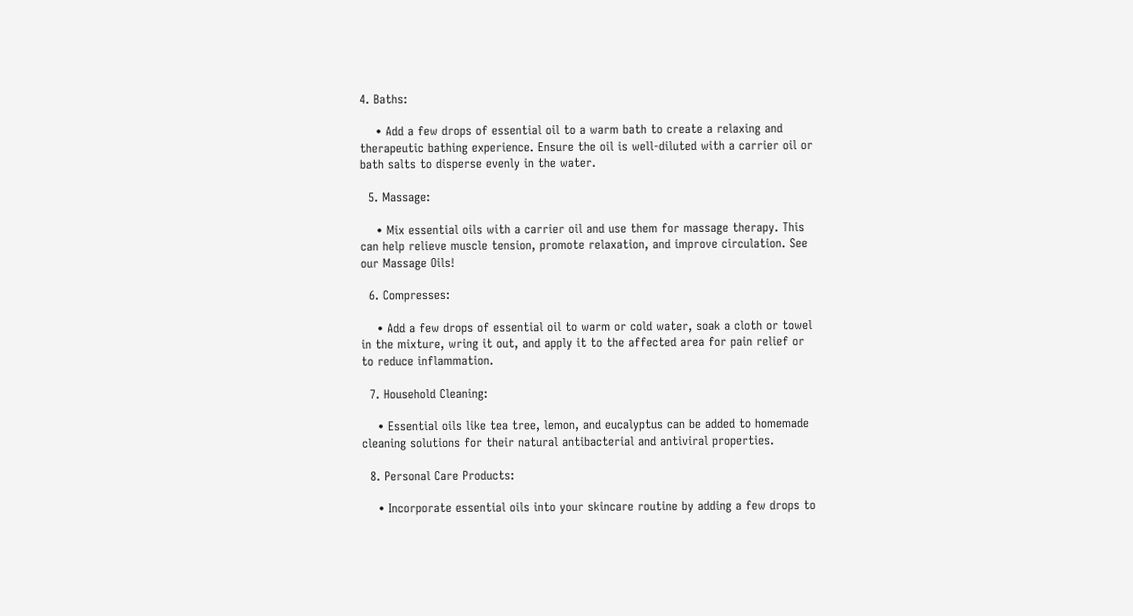4. Baths:

    • Add a few drops of essential oil to a warm bath to create a relaxing and therapeutic bathing experience. Ensure the oil is well-diluted with a carrier oil or bath salts to disperse evenly in the water.

  5. Massage:

    • Mix essential oils with a carrier oil and use them for massage therapy. This can help relieve muscle tension, promote relaxation, and improve circulation. See our Massage Oils!

  6. Compresses:

    • Add a few drops of essential oil to warm or cold water, soak a cloth or towel in the mixture, wring it out, and apply it to the affected area for pain relief or to reduce inflammation.

  7. Household Cleaning:

    • Essential oils like tea tree, lemon, and eucalyptus can be added to homemade cleaning solutions for their natural antibacterial and antiviral properties.

  8. Personal Care Products:

    • Incorporate essential oils into your skincare routine by adding a few drops to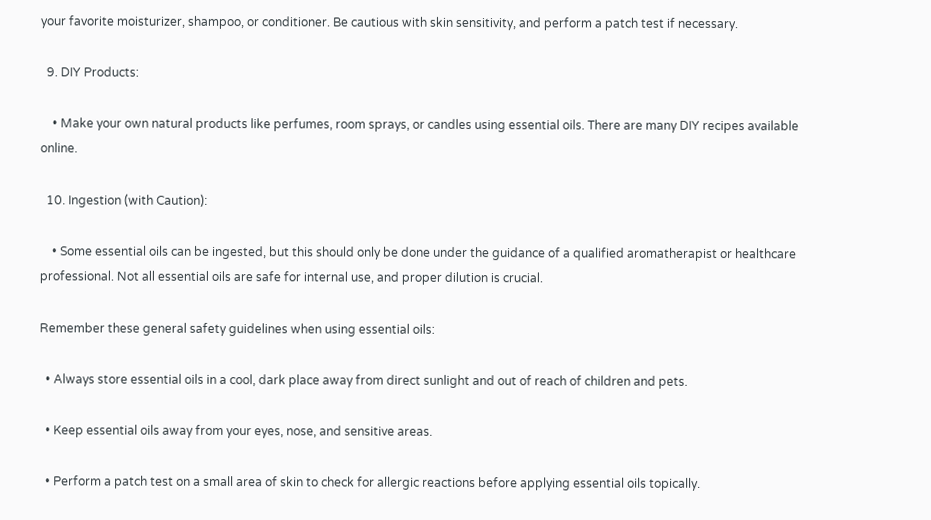your favorite moisturizer, shampoo, or conditioner. Be cautious with skin sensitivity, and perform a patch test if necessary.

  9. DIY Products:

    • Make your own natural products like perfumes, room sprays, or candles using essential oils. There are many DIY recipes available online.

  10. Ingestion (with Caution):

    • Some essential oils can be ingested, but this should only be done under the guidance of a qualified aromatherapist or healthcare professional. Not all essential oils are safe for internal use, and proper dilution is crucial.

Remember these general safety guidelines when using essential oils:

  • Always store essential oils in a cool, dark place away from direct sunlight and out of reach of children and pets.

  • Keep essential oils away from your eyes, nose, and sensitive areas.

  • Perform a patch test on a small area of skin to check for allergic reactions before applying essential oils topically.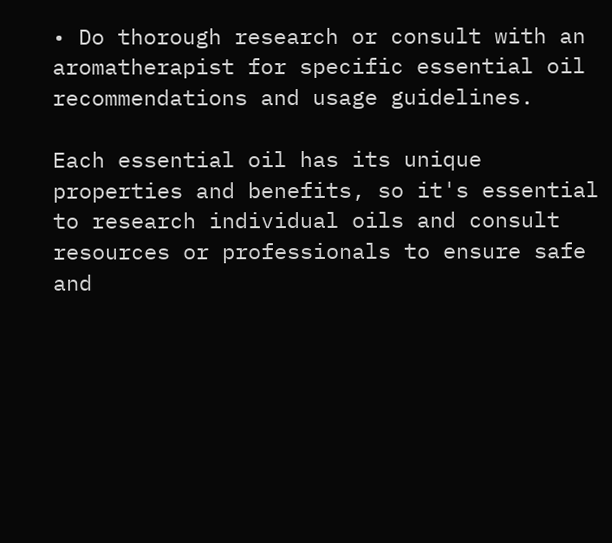• Do thorough research or consult with an aromatherapist for specific essential oil recommendations and usage guidelines.

Each essential oil has its unique properties and benefits, so it's essential to research individual oils and consult resources or professionals to ensure safe and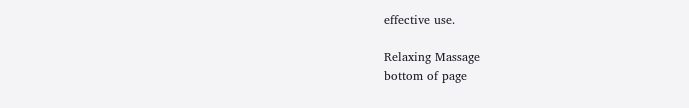effective use.

Relaxing Massage
bottom of page